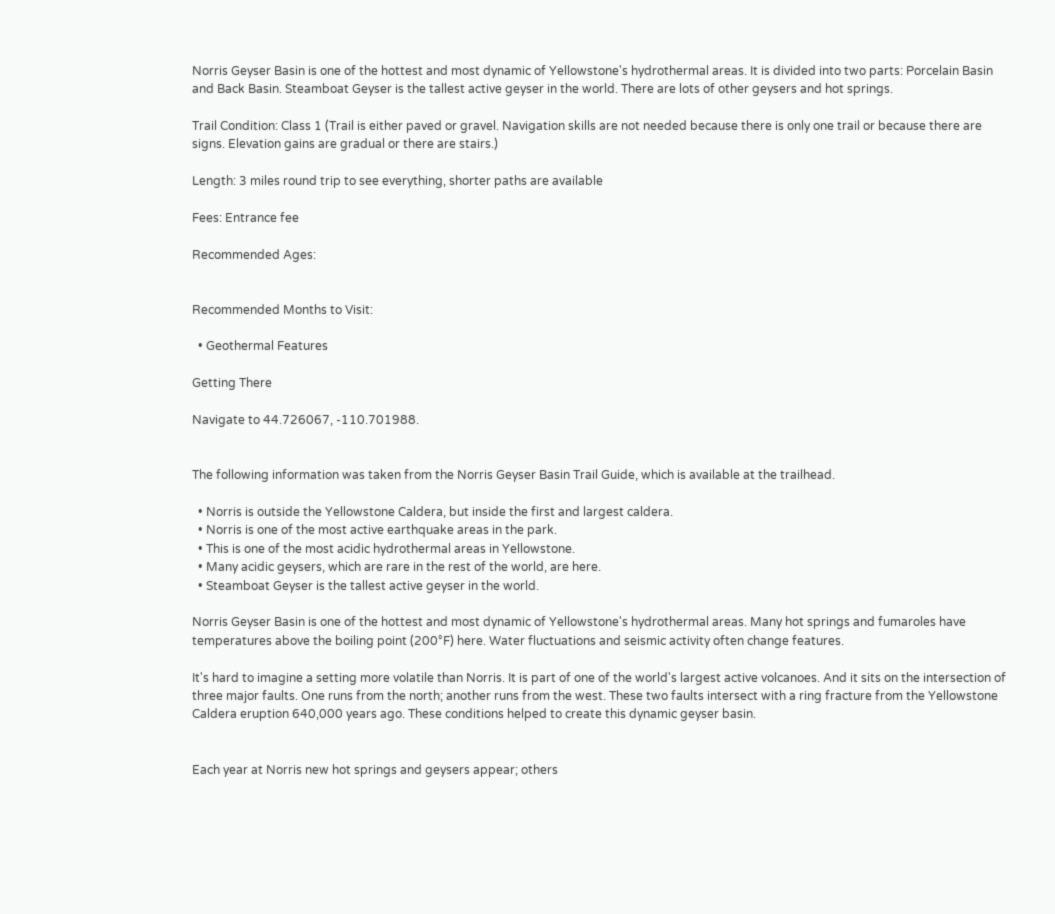Norris Geyser Basin is one of the hottest and most dynamic of Yellowstone's hydrothermal areas. It is divided into two parts: Porcelain Basin and Back Basin. Steamboat Geyser is the tallest active geyser in the world. There are lots of other geysers and hot springs.

Trail Condition: Class 1 (Trail is either paved or gravel. Navigation skills are not needed because there is only one trail or because there are signs. Elevation gains are gradual or there are stairs.)

Length: 3 miles round trip to see everything, shorter paths are available

Fees: Entrance fee

Recommended Ages:


Recommended Months to Visit:

  • Geothermal Features

Getting There

Navigate to 44.726067, -110.701988.


The following information was taken from the Norris Geyser Basin Trail Guide, which is available at the trailhead.

  • Norris is outside the Yellowstone Caldera, but inside the first and largest caldera.
  • Norris is one of the most active earthquake areas in the park.
  • This is one of the most acidic hydrothermal areas in Yellowstone.
  • Many acidic geysers, which are rare in the rest of the world, are here.
  • Steamboat Geyser is the tallest active geyser in the world.

Norris Geyser Basin is one of the hottest and most dynamic of Yellowstone's hydrothermal areas. Many hot springs and fumaroles have temperatures above the boiling point (200°F) here. Water fluctuations and seismic activity often change features.

It's hard to imagine a setting more volatile than Norris. It is part of one of the world's largest active volcanoes. And it sits on the intersection of three major faults. One runs from the north; another runs from the west. These two faults intersect with a ring fracture from the Yellowstone Caldera eruption 640,000 years ago. These conditions helped to create this dynamic geyser basin.


Each year at Norris new hot springs and geysers appear; others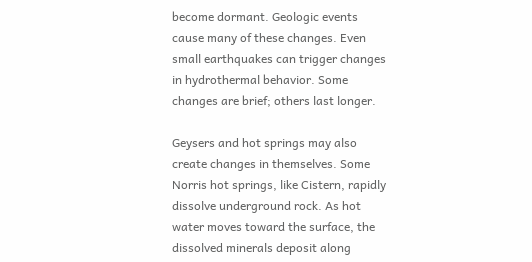become dormant. Geologic events cause many of these changes. Even small earthquakes can trigger changes in hydrothermal behavior. Some changes are brief; others last longer.

Geysers and hot springs may also create changes in themselves. Some Norris hot springs, like Cistern, rapidly dissolve underground rock. As hot water moves toward the surface, the dissolved minerals deposit along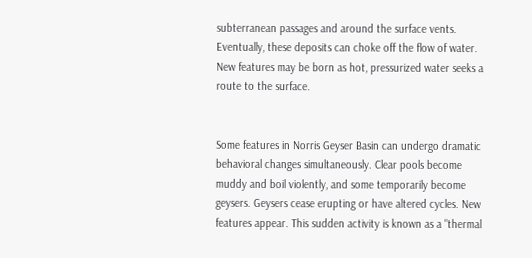subterranean passages and around the surface vents. Eventually, these deposits can choke off the flow of water. New features may be born as hot, pressurized water seeks a route to the surface.


Some features in Norris Geyser Basin can undergo dramatic behavioral changes simultaneously. Clear pools become muddy and boil violently, and some temporarily become geysers. Geysers cease erupting or have altered cycles. New features appear. This sudden activity is known as a "thermal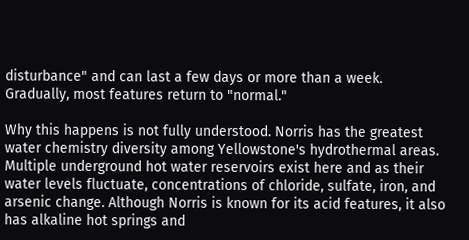disturbance" and can last a few days or more than a week. Gradually, most features return to "normal."

Why this happens is not fully understood. Norris has the greatest water chemistry diversity among Yellowstone's hydrothermal areas. Multiple underground hot water reservoirs exist here and as their water levels fluctuate, concentrations of chloride, sulfate, iron, and arsenic change. Although Norris is known for its acid features, it also has alkaline hot springs and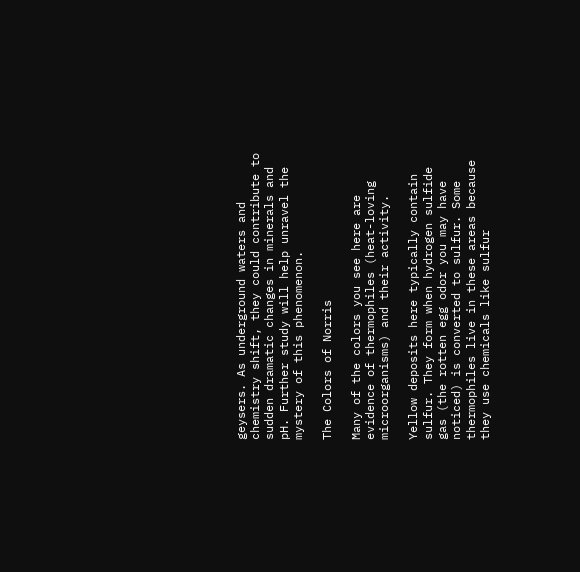geysers. As underground waters and chemistry shift, they could contribute to sudden dramatic changes in minerals and pH. Further study will help unravel the mystery of this phenomenon.

The Colors of Norris

Many of the colors you see here are evidence of thermophiles (heat-loving microorganisms) and their activity.

Yellow deposits here typically contain sulfur. They form when hydrogen sulfide gas (the rotten egg odor you may have noticed) is converted to sulfur. Some thermophiles live in these areas because they use chemicals like sulfur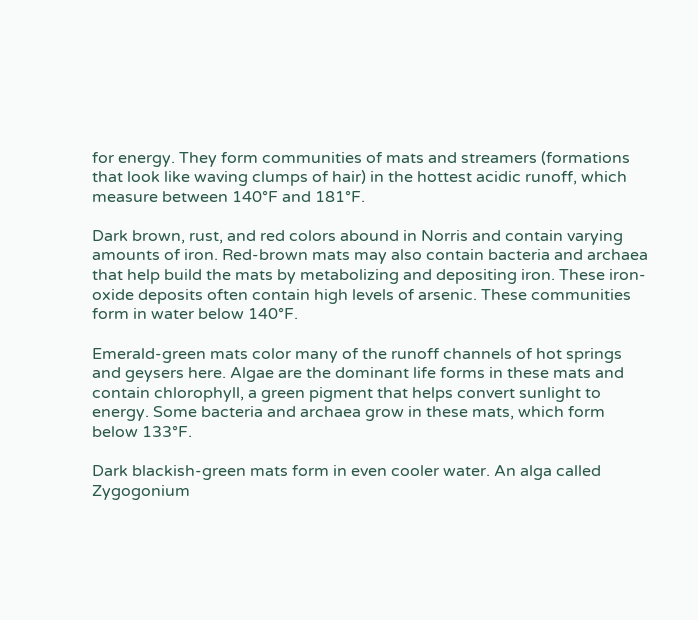for energy. They form communities of mats and streamers (formations that look like waving clumps of hair) in the hottest acidic runoff, which measure between 140°F and 181°F.

Dark brown, rust, and red colors abound in Norris and contain varying amounts of iron. Red-brown mats may also contain bacteria and archaea that help build the mats by metabolizing and depositing iron. These iron-oxide deposits often contain high levels of arsenic. These communities form in water below 140°F.

Emerald-green mats color many of the runoff channels of hot springs and geysers here. Algae are the dominant life forms in these mats and contain chlorophyll, a green pigment that helps convert sunlight to energy. Some bacteria and archaea grow in these mats, which form below 133°F.

Dark blackish-green mats form in even cooler water. An alga called Zygogonium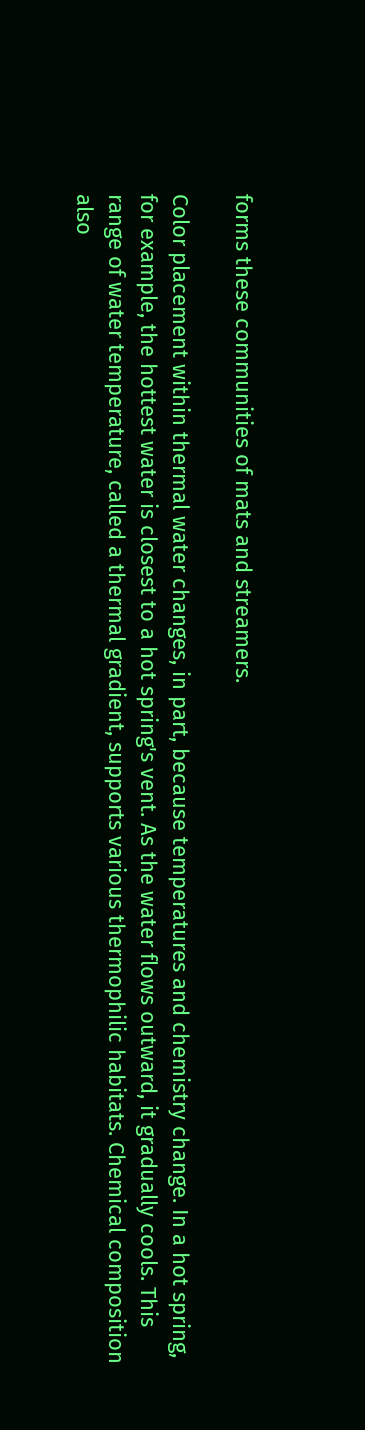forms these communities of mats and streamers.

Color placement within thermal water changes, in part, because temperatures and chemistry change. In a hot spring, for example, the hottest water is closest to a hot spring's vent. As the water flows outward, it gradually cools. This range of water temperature, called a thermal gradient, supports various thermophilic habitats. Chemical composition also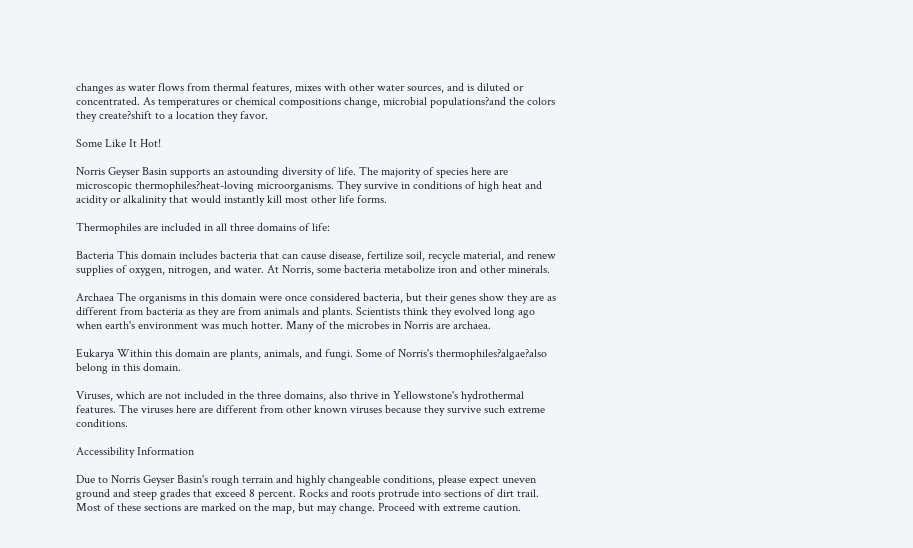changes as water flows from thermal features, mixes with other water sources, and is diluted or concentrated. As temperatures or chemical compositions change, microbial populations?and the colors they create?shift to a location they favor.

Some Like It Hot!

Norris Geyser Basin supports an astounding diversity of life. The majority of species here are microscopic thermophiles?heat-loving microorganisms. They survive in conditions of high heat and acidity or alkalinity that would instantly kill most other life forms.

Thermophiles are included in all three domains of life:

Bacteria This domain includes bacteria that can cause disease, fertilize soil, recycle material, and renew supplies of oxygen, nitrogen, and water. At Norris, some bacteria metabolize iron and other minerals.

Archaea The organisms in this domain were once considered bacteria, but their genes show they are as different from bacteria as they are from animals and plants. Scientists think they evolved long ago when earth's environment was much hotter. Many of the microbes in Norris are archaea.

Eukarya Within this domain are plants, animals, and fungi. Some of Norris's thermophiles?algae?also belong in this domain.

Viruses, which are not included in the three domains, also thrive in Yellowstone's hydrothermal features. The viruses here are different from other known viruses because they survive such extreme conditions.

Accessibility Information

Due to Norris Geyser Basin's rough terrain and highly changeable conditions, please expect uneven ground and steep grades that exceed 8 percent. Rocks and roots protrude into sections of dirt trail. Most of these sections are marked on the map, but may change. Proceed with extreme caution.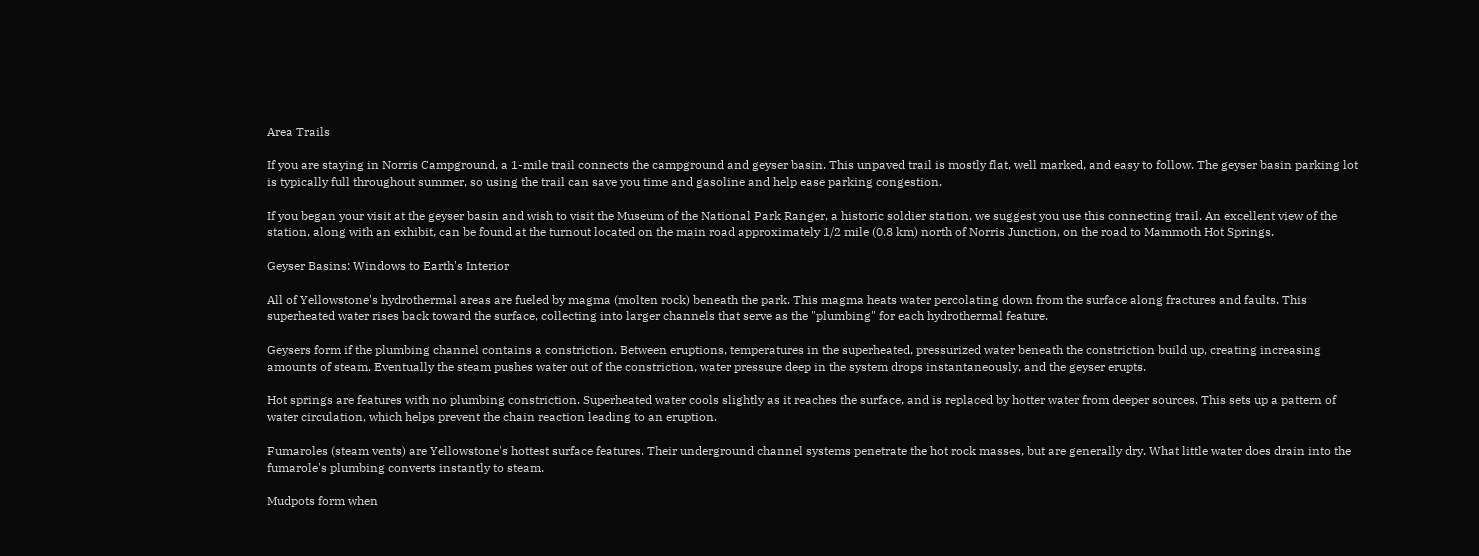Area Trails

If you are staying in Norris Campground, a 1-mile trail connects the campground and geyser basin. This unpaved trail is mostly flat, well marked, and easy to follow. The geyser basin parking lot is typically full throughout summer, so using the trail can save you time and gasoline and help ease parking congestion.

If you began your visit at the geyser basin and wish to visit the Museum of the National Park Ranger, a historic soldier station, we suggest you use this connecting trail. An excellent view of the station, along with an exhibit, can be found at the turnout located on the main road approximately 1/2 mile (0.8 km) north of Norris Junction, on the road to Mammoth Hot Springs.

Geyser Basins: Windows to Earth's Interior

All of Yellowstone's hydrothermal areas are fueled by magma (molten rock) beneath the park. This magma heats water percolating down from the surface along fractures and faults. This superheated water rises back toward the surface, collecting into larger channels that serve as the "plumbing" for each hydrothermal feature.

Geysers form if the plumbing channel contains a constriction. Between eruptions, temperatures in the superheated, pressurized water beneath the constriction build up, creating increasing amounts of steam. Eventually the steam pushes water out of the constriction, water pressure deep in the system drops instantaneously, and the geyser erupts.

Hot springs are features with no plumbing constriction. Superheated water cools slightly as it reaches the surface, and is replaced by hotter water from deeper sources. This sets up a pattern of water circulation, which helps prevent the chain reaction leading to an eruption.

Fumaroles (steam vents) are Yellowstone's hottest surface features. Their underground channel systems penetrate the hot rock masses, but are generally dry. What little water does drain into the fumarole's plumbing converts instantly to steam.

Mudpots form when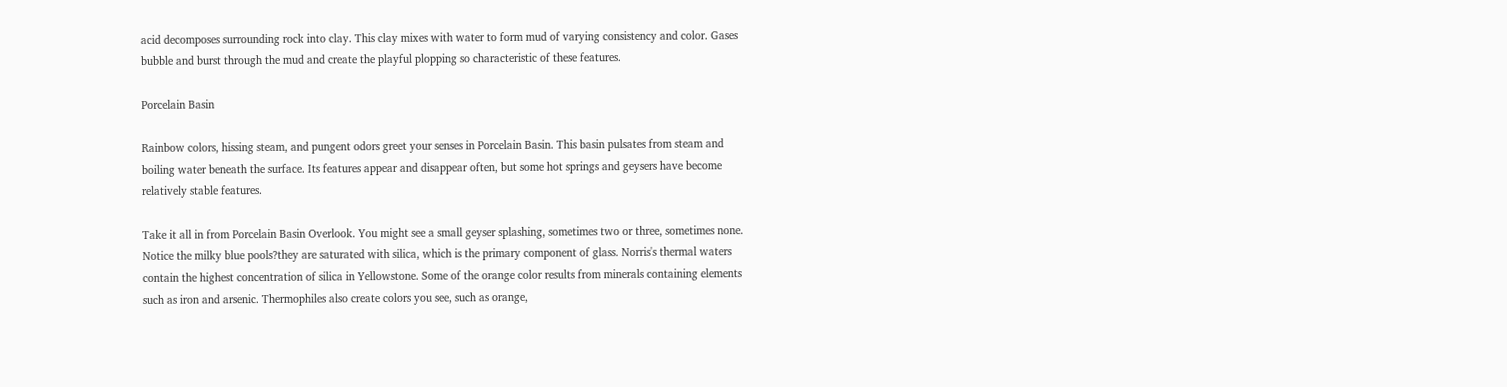acid decomposes surrounding rock into clay. This clay mixes with water to form mud of varying consistency and color. Gases bubble and burst through the mud and create the playful plopping so characteristic of these features.

Porcelain Basin

Rainbow colors, hissing steam, and pungent odors greet your senses in Porcelain Basin. This basin pulsates from steam and boiling water beneath the surface. Its features appear and disappear often, but some hot springs and geysers have become relatively stable features.

Take it all in from Porcelain Basin Overlook. You might see a small geyser splashing, sometimes two or three, sometimes none. Notice the milky blue pools?they are saturated with silica, which is the primary component of glass. Norris's thermal waters contain the highest concentration of silica in Yellowstone. Some of the orange color results from minerals containing elements such as iron and arsenic. Thermophiles also create colors you see, such as orange,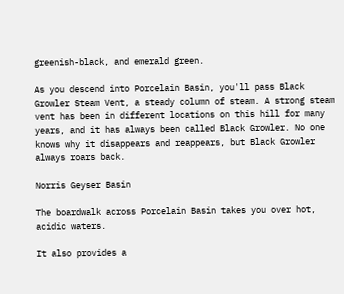greenish-black, and emerald green.

As you descend into Porcelain Basin, you'll pass Black Growler Steam Vent, a steady column of steam. A strong steam vent has been in different locations on this hill for many years, and it has always been called Black Growler. No one knows why it disappears and reappears, but Black Growler always roars back.

Norris Geyser Basin

The boardwalk across Porcelain Basin takes you over hot, acidic waters.

It also provides a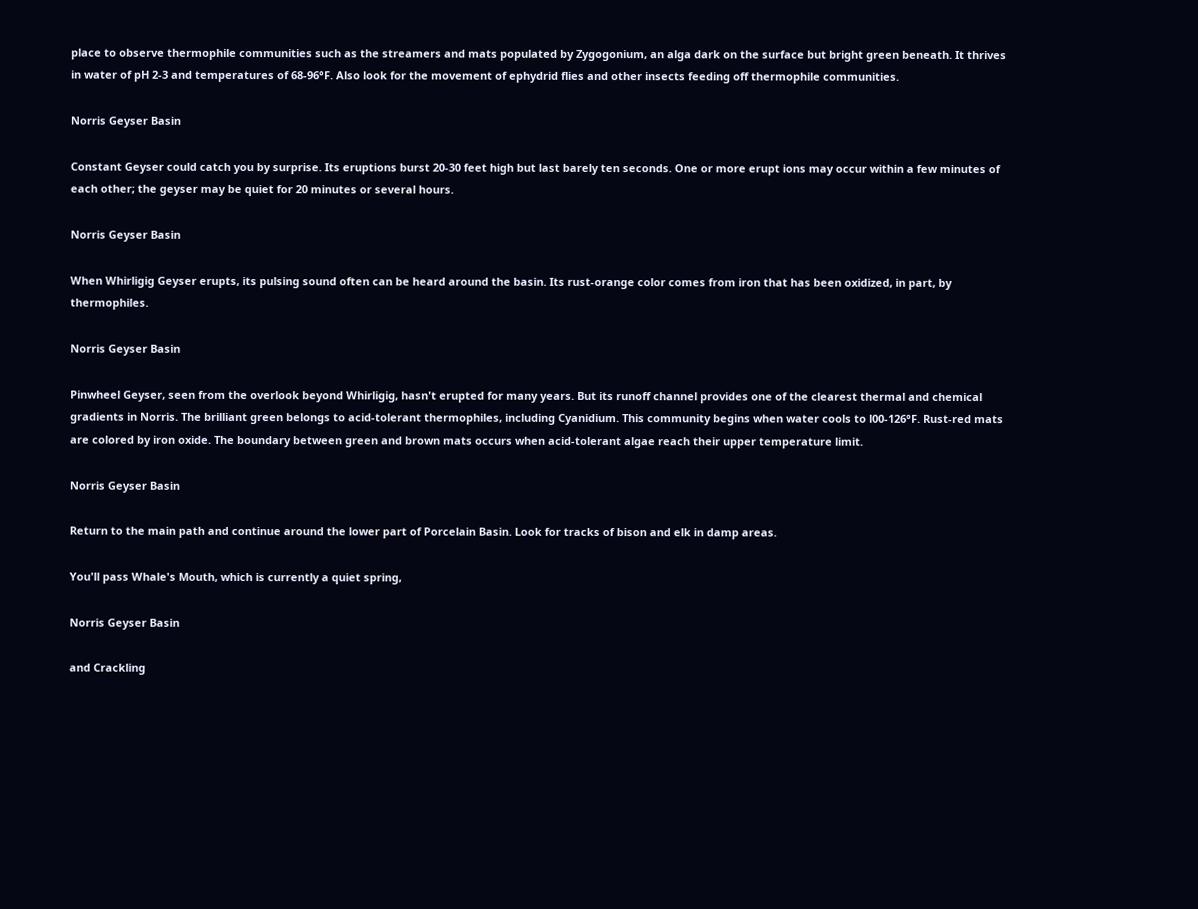place to observe thermophile communities such as the streamers and mats populated by Zygogonium, an alga dark on the surface but bright green beneath. It thrives in water of pH 2-3 and temperatures of 68-96°F. Also look for the movement of ephydrid flies and other insects feeding off thermophile communities.

Norris Geyser Basin

Constant Geyser could catch you by surprise. Its eruptions burst 20-30 feet high but last barely ten seconds. One or more erupt ions may occur within a few minutes of each other; the geyser may be quiet for 20 minutes or several hours.

Norris Geyser Basin

When Whirligig Geyser erupts, its pulsing sound often can be heard around the basin. Its rust-orange color comes from iron that has been oxidized, in part, by thermophiles.

Norris Geyser Basin

Pinwheel Geyser, seen from the overlook beyond Whirligig, hasn't erupted for many years. But its runoff channel provides one of the clearest thermal and chemical gradients in Norris. The brilliant green belongs to acid-tolerant thermophiles, including Cyanidium. This community begins when water cools to l00-126°F. Rust-red mats are colored by iron oxide. The boundary between green and brown mats occurs when acid-tolerant algae reach their upper temperature limit.

Norris Geyser Basin

Return to the main path and continue around the lower part of Porcelain Basin. Look for tracks of bison and elk in damp areas.

You'll pass Whale's Mouth, which is currently a quiet spring,

Norris Geyser Basin

and Crackling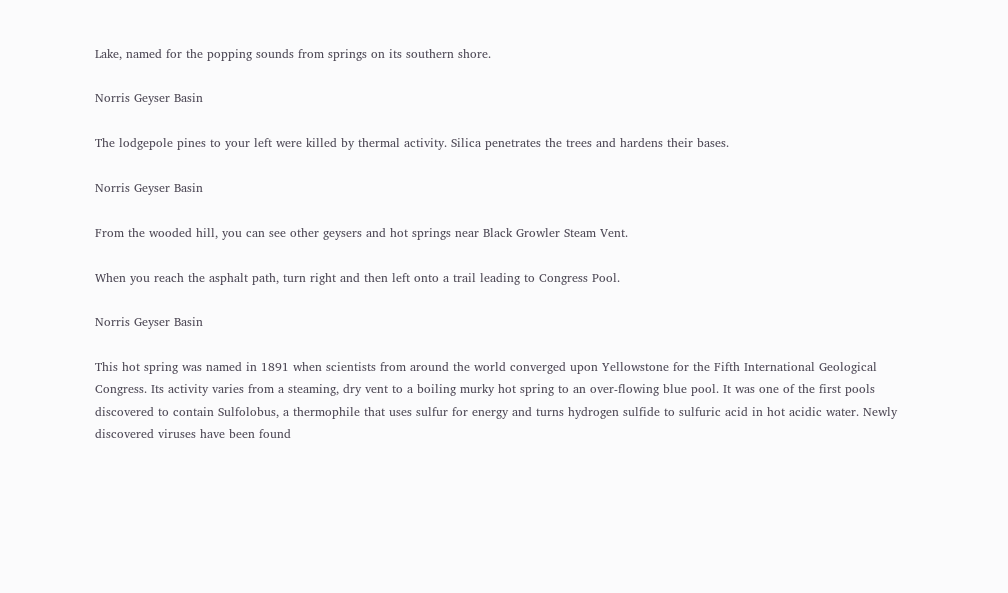Lake, named for the popping sounds from springs on its southern shore.

Norris Geyser Basin

The lodgepole pines to your left were killed by thermal activity. Silica penetrates the trees and hardens their bases.

Norris Geyser Basin

From the wooded hill, you can see other geysers and hot springs near Black Growler Steam Vent.

When you reach the asphalt path, turn right and then left onto a trail leading to Congress Pool.

Norris Geyser Basin

This hot spring was named in 1891 when scientists from around the world converged upon Yellowstone for the Fifth International Geological Congress. Its activity varies from a steaming, dry vent to a boiling murky hot spring to an over-flowing blue pool. It was one of the first pools discovered to contain Sulfolobus, a thermophile that uses sulfur for energy and turns hydrogen sulfide to sulfuric acid in hot acidic water. Newly discovered viruses have been found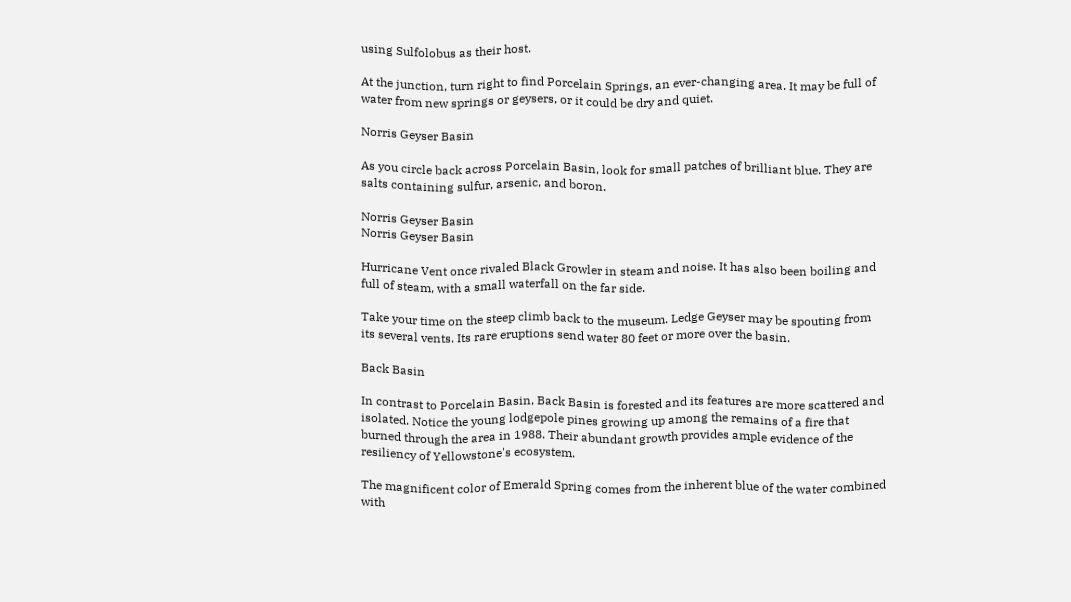using Sulfolobus as their host.

At the junction, turn right to find Porcelain Springs, an ever-changing area. It may be full of water from new springs or geysers, or it could be dry and quiet.

Norris Geyser Basin

As you circle back across Porcelain Basin, look for small patches of brilliant blue. They are salts containing sulfur, arsenic, and boron.

Norris Geyser Basin
Norris Geyser Basin

Hurricane Vent once rivaled Black Growler in steam and noise. It has also been boiling and full of steam, with a small waterfall on the far side.

Take your time on the steep climb back to the museum. Ledge Geyser may be spouting from its several vents. Its rare eruptions send water 80 feet or more over the basin.

Back Basin

In contrast to Porcelain Basin, Back Basin is forested and its features are more scattered and isolated. Notice the young lodgepole pines growing up among the remains of a fire that burned through the area in 1988. Their abundant growth provides ample evidence of the resiliency of Yellowstone's ecosystem.

The magnificent color of Emerald Spring comes from the inherent blue of the water combined with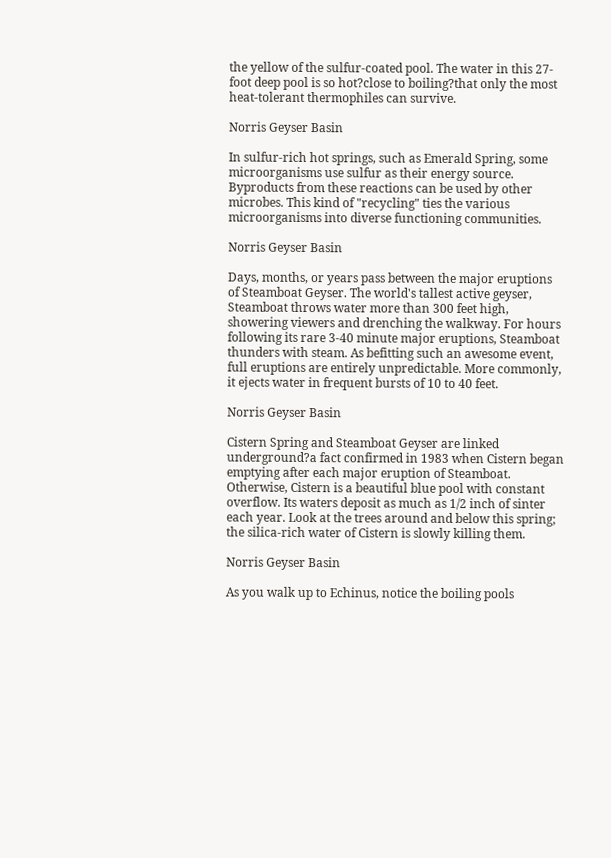the yellow of the sulfur-coated pool. The water in this 27-foot deep pool is so hot?close to boiling?that only the most heat-tolerant thermophiles can survive.

Norris Geyser Basin

In sulfur-rich hot springs, such as Emerald Spring, some microorganisms use sulfur as their energy source. Byproducts from these reactions can be used by other microbes. This kind of "recycling" ties the various microorganisms into diverse functioning communities.

Norris Geyser Basin

Days, months, or years pass between the major eruptions of Steamboat Geyser. The world's tallest active geyser, Steamboat throws water more than 300 feet high, showering viewers and drenching the walkway. For hours following its rare 3-40 minute major eruptions, Steamboat thunders with steam. As befitting such an awesome event, full eruptions are entirely unpredictable. More commonly, it ejects water in frequent bursts of 10 to 40 feet.

Norris Geyser Basin

Cistern Spring and Steamboat Geyser are linked underground?a fact confirmed in 1983 when Cistern began emptying after each major eruption of Steamboat. Otherwise, Cistern is a beautiful blue pool with constant overflow. Its waters deposit as much as 1/2 inch of sinter each year. Look at the trees around and below this spring; the silica-rich water of Cistern is slowly killing them.

Norris Geyser Basin

As you walk up to Echinus, notice the boiling pools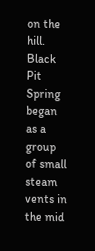on the hill. Black Pit Spring began as a group of small steam vents in the mid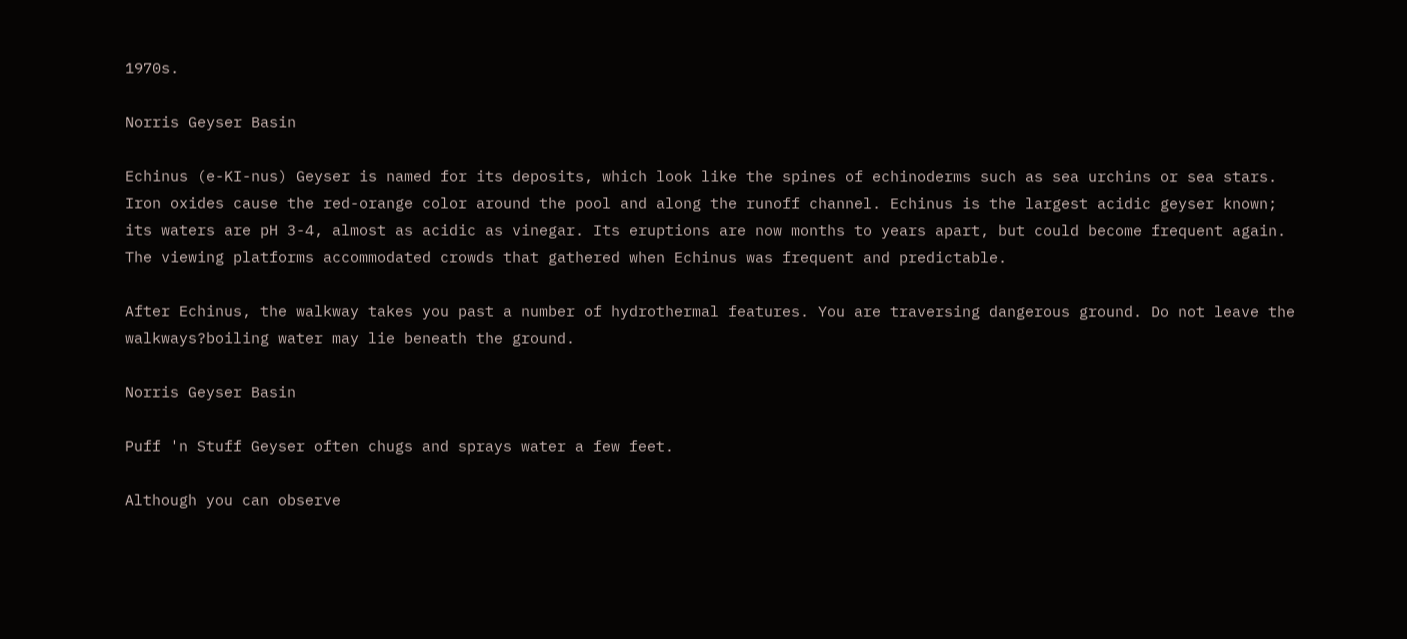1970s.

Norris Geyser Basin

Echinus (e-KI-nus) Geyser is named for its deposits, which look like the spines of echinoderms such as sea urchins or sea stars. Iron oxides cause the red-orange color around the pool and along the runoff channel. Echinus is the largest acidic geyser known; its waters are pH 3-4, almost as acidic as vinegar. Its eruptions are now months to years apart, but could become frequent again. The viewing platforms accommodated crowds that gathered when Echinus was frequent and predictable.

After Echinus, the walkway takes you past a number of hydrothermal features. You are traversing dangerous ground. Do not leave the walkways?boiling water may lie beneath the ground.

Norris Geyser Basin

Puff 'n Stuff Geyser often chugs and sprays water a few feet.

Although you can observe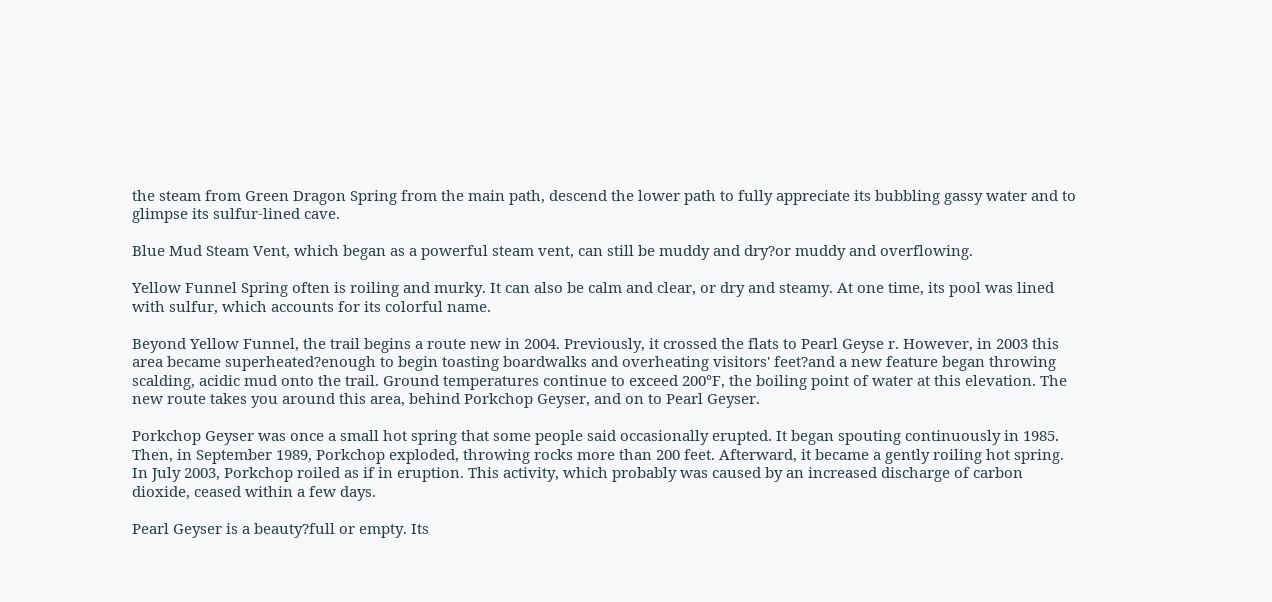the steam from Green Dragon Spring from the main path, descend the lower path to fully appreciate its bubbling gassy water and to glimpse its sulfur-lined cave.

Blue Mud Steam Vent, which began as a powerful steam vent, can still be muddy and dry?or muddy and overflowing.

Yellow Funnel Spring often is roiling and murky. It can also be calm and clear, or dry and steamy. At one time, its pool was lined with sulfur, which accounts for its colorful name.

Beyond Yellow Funnel, the trail begins a route new in 2004. Previously, it crossed the flats to Pearl Geyse r. However, in 2003 this area became superheated?enough to begin toasting boardwalks and overheating visitors' feet?and a new feature began throwing scalding, acidic mud onto the trail. Ground temperatures continue to exceed 200°F, the boiling point of water at this elevation. The new route takes you around this area, behind Porkchop Geyser, and on to Pearl Geyser.

Porkchop Geyser was once a small hot spring that some people said occasionally erupted. It began spouting continuously in 1985. Then, in September 1989, Porkchop exploded, throwing rocks more than 200 feet. Afterward, it became a gently roiling hot spring. In July 2003, Porkchop roiled as if in eruption. This activity, which probably was caused by an increased discharge of carbon dioxide, ceased within a few days.

Pearl Geyser is a beauty?full or empty. Its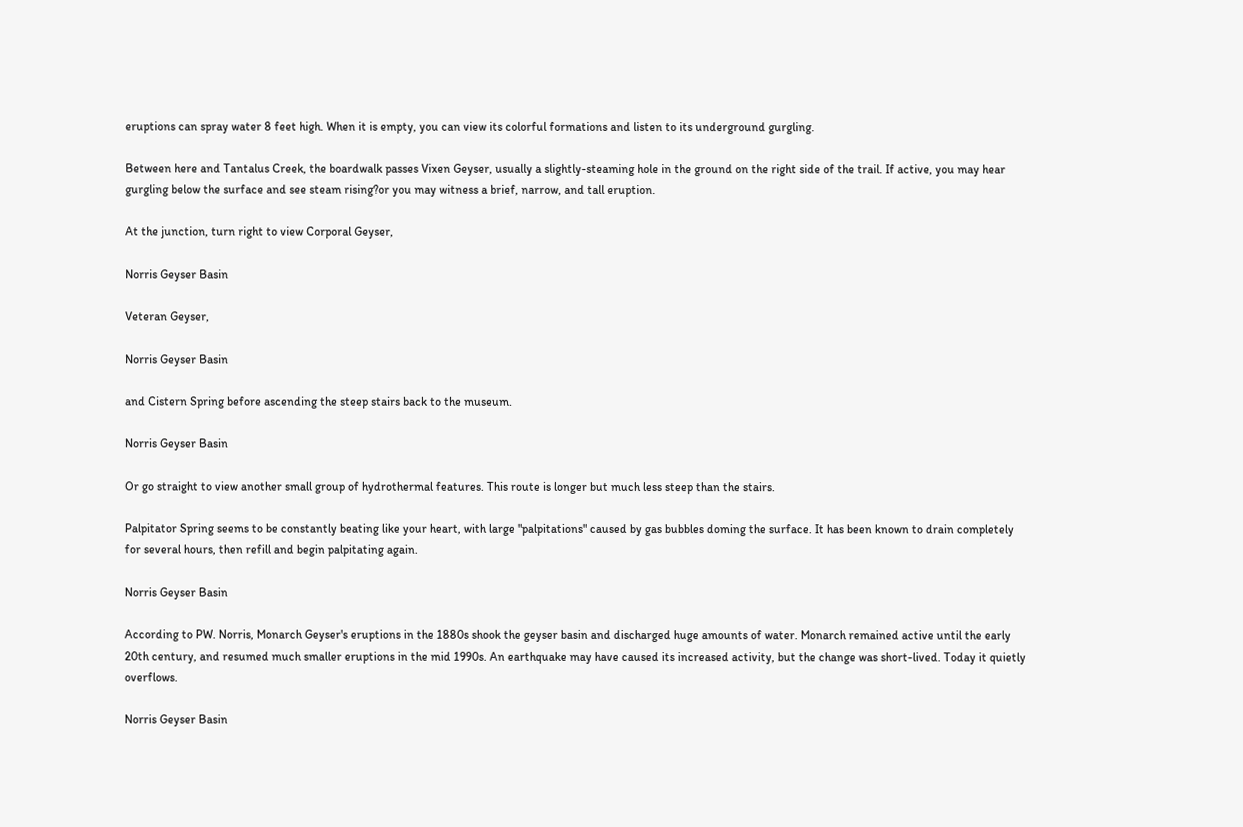eruptions can spray water 8 feet high. When it is empty, you can view its colorful formations and listen to its underground gurgling.

Between here and Tantalus Creek, the boardwalk passes Vixen Geyser, usually a slightly-steaming hole in the ground on the right side of the trail. If active, you may hear gurgling below the surface and see steam rising?or you may witness a brief, narrow, and tall eruption.

At the junction, turn right to view Corporal Geyser,

Norris Geyser Basin

Veteran Geyser,

Norris Geyser Basin

and Cistern Spring before ascending the steep stairs back to the museum.

Norris Geyser Basin

Or go straight to view another small group of hydrothermal features. This route is longer but much less steep than the stairs.

Palpitator Spring seems to be constantly beating like your heart, with large "palpitations" caused by gas bubbles doming the surface. It has been known to drain completely for several hours, then refill and begin palpitating again.

Norris Geyser Basin

According to PW. Norris, Monarch Geyser's eruptions in the 1880s shook the geyser basin and discharged huge amounts of water. Monarch remained active until the early 20th century, and resumed much smaller eruptions in the mid 1990s. An earthquake may have caused its increased activity, but the change was short-lived. Today it quietly overflows.

Norris Geyser Basin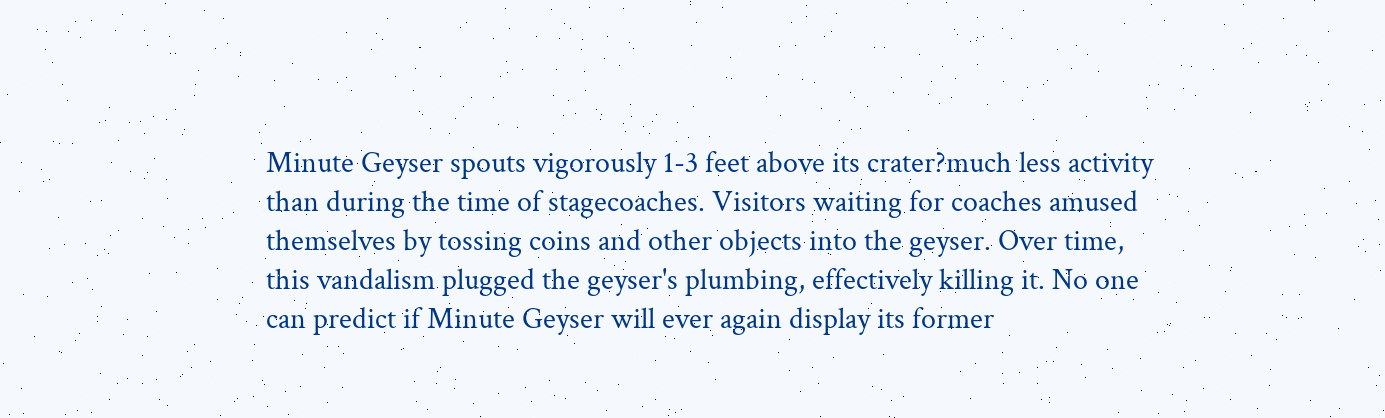Minute Geyser spouts vigorously 1-3 feet above its crater?much less activity than during the time of stagecoaches. Visitors waiting for coaches amused themselves by tossing coins and other objects into the geyser. Over time, this vandalism plugged the geyser's plumbing, effectively killing it. No one can predict if Minute Geyser will ever again display its former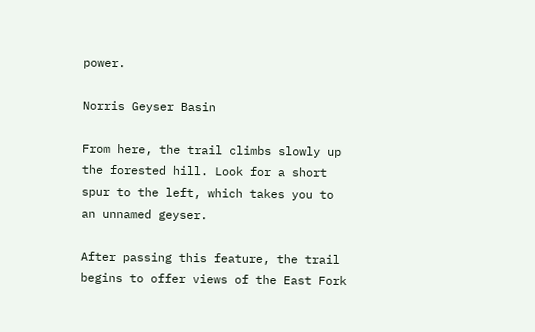power.

Norris Geyser Basin

From here, the trail climbs slowly up the forested hill. Look for a short spur to the left, which takes you to an unnamed geyser.

After passing this feature, the trail begins to offer views of the East Fork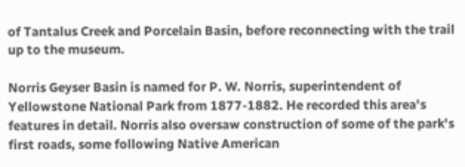of Tantalus Creek and Porcelain Basin, before reconnecting with the trail up to the museum.

Norris Geyser Basin is named for P. W. Norris, superintendent of Yellowstone National Park from 1877-1882. He recorded this area's features in detail. Norris also oversaw construction of some of the park's first roads, some following Native American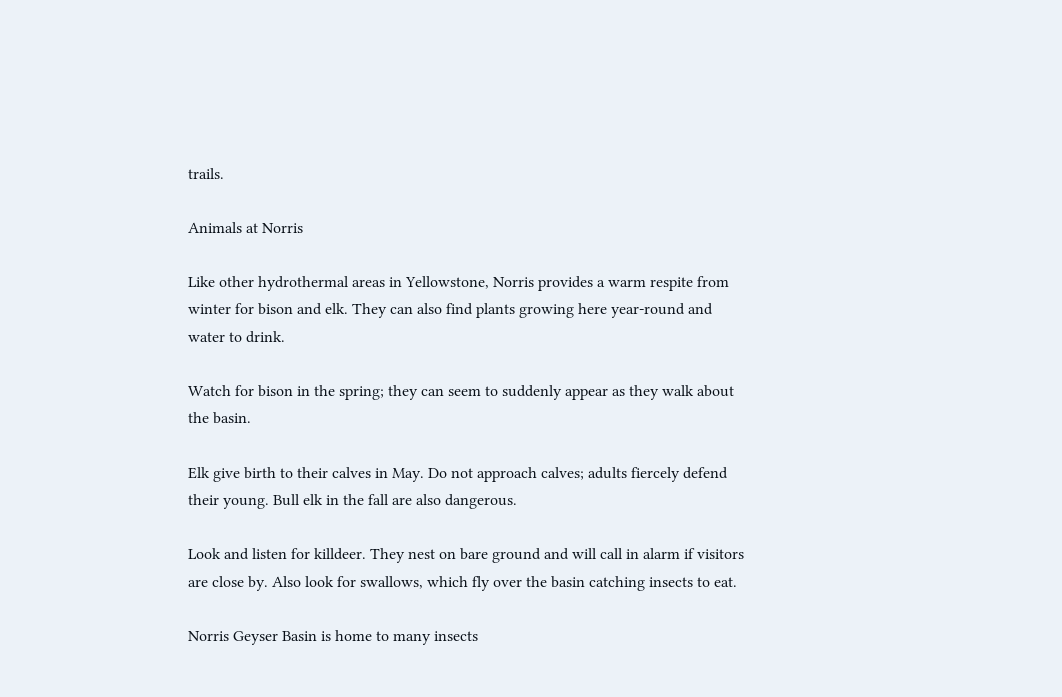trails.

Animals at Norris

Like other hydrothermal areas in Yellowstone, Norris provides a warm respite from winter for bison and elk. They can also find plants growing here year-round and water to drink.

Watch for bison in the spring; they can seem to suddenly appear as they walk about the basin.

Elk give birth to their calves in May. Do not approach calves; adults fiercely defend their young. Bull elk in the fall are also dangerous.

Look and listen for killdeer. They nest on bare ground and will call in alarm if visitors are close by. Also look for swallows, which fly over the basin catching insects to eat.

Norris Geyser Basin is home to many insects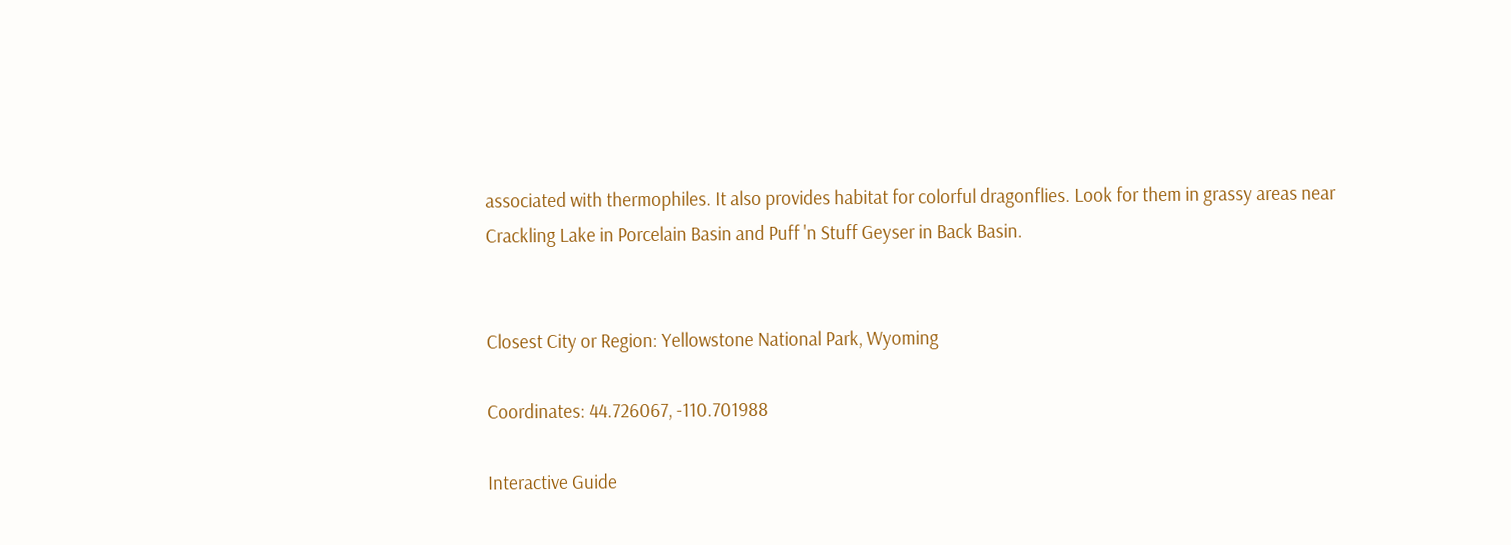associated with thermophiles. It also provides habitat for colorful dragonflies. Look for them in grassy areas near Crackling Lake in Porcelain Basin and Puff 'n Stuff Geyser in Back Basin.


Closest City or Region: Yellowstone National Park, Wyoming

Coordinates: 44.726067, -110.701988

Interactive Guide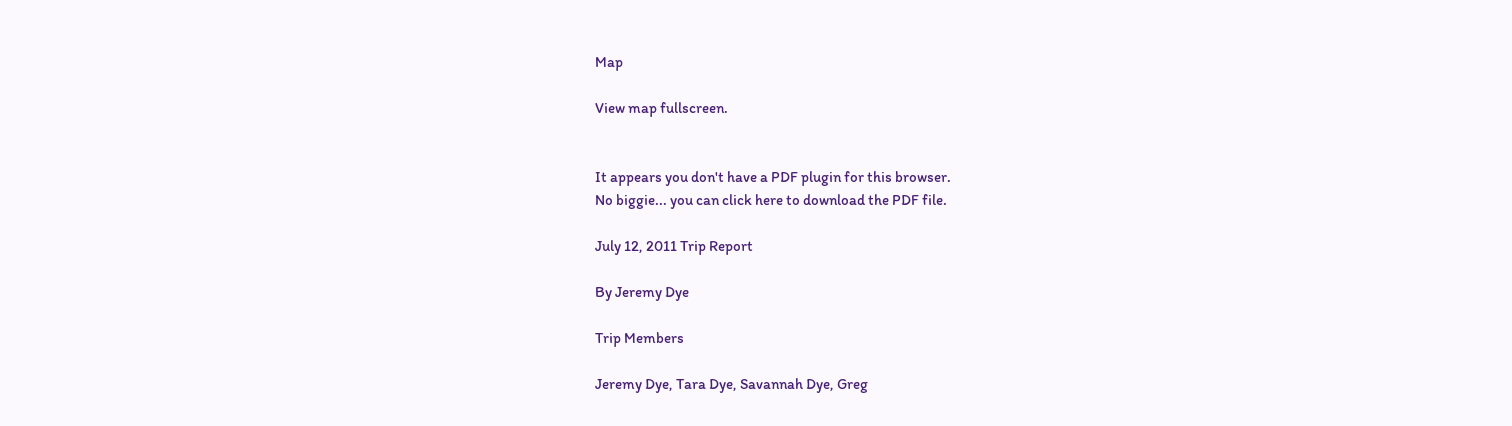Map

View map fullscreen.


It appears you don't have a PDF plugin for this browser.
No biggie... you can click here to download the PDF file.

July 12, 2011 Trip Report

By Jeremy Dye

Trip Members

Jeremy Dye, Tara Dye, Savannah Dye, Greg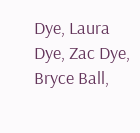Dye, Laura Dye, Zac Dye, Bryce Ball,